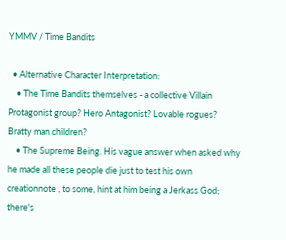YMMV / Time Bandits

  • Alternative Character Interpretation:
    • The Time Bandits themselves - a collective Villain Protagonist group? Hero Antagonist? Lovable rogues? Bratty man children?
    • The Supreme Being. His vague answer when asked why he made all these people die just to test his own creationnote , to some, hint at him being a Jerkass God; there's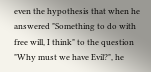even the hypothesis that when he answered "Something to do with free will, I think" to the question "Why must we have Evil?", he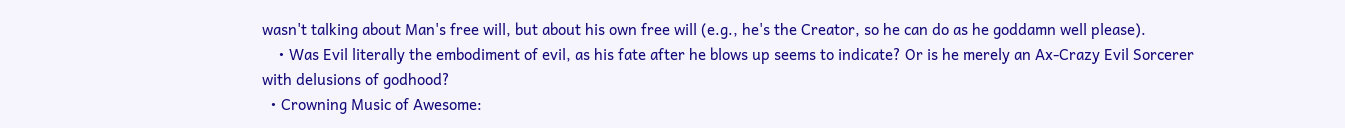wasn't talking about Man's free will, but about his own free will (e.g., he's the Creator, so he can do as he goddamn well please).
    • Was Evil literally the embodiment of evil, as his fate after he blows up seems to indicate? Or is he merely an Ax-Crazy Evil Sorcerer with delusions of godhood?
  • Crowning Music of Awesome: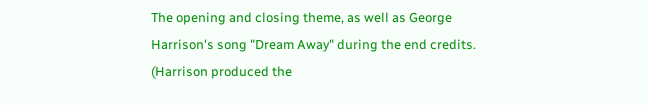The opening and closing theme, as well as George Harrison's song "Dream Away" during the end credits. (Harrison produced the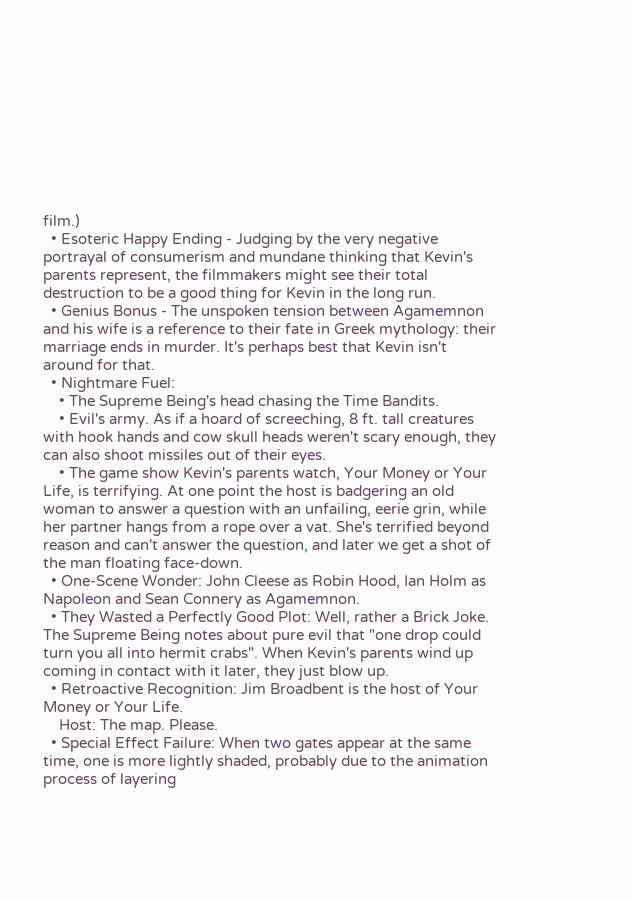film.)
  • Esoteric Happy Ending - Judging by the very negative portrayal of consumerism and mundane thinking that Kevin's parents represent, the filmmakers might see their total destruction to be a good thing for Kevin in the long run.
  • Genius Bonus - The unspoken tension between Agamemnon and his wife is a reference to their fate in Greek mythology: their marriage ends in murder. It's perhaps best that Kevin isn't around for that.
  • Nightmare Fuel:
    • The Supreme Being's head chasing the Time Bandits.
    • Evil's army. As if a hoard of screeching, 8 ft. tall creatures with hook hands and cow skull heads weren't scary enough, they can also shoot missiles out of their eyes.
    • The game show Kevin's parents watch, Your Money or Your Life, is terrifying. At one point the host is badgering an old woman to answer a question with an unfailing, eerie grin, while her partner hangs from a rope over a vat. She's terrified beyond reason and can't answer the question, and later we get a shot of the man floating face-down.
  • One-Scene Wonder: John Cleese as Robin Hood, Ian Holm as Napoleon and Sean Connery as Agamemnon.
  • They Wasted a Perfectly Good Plot: Well, rather a Brick Joke. The Supreme Being notes about pure evil that "one drop could turn you all into hermit crabs". When Kevin's parents wind up coming in contact with it later, they just blow up.
  • Retroactive Recognition: Jim Broadbent is the host of Your Money or Your Life.
    Host: The map. Please.
  • Special Effect Failure: When two gates appear at the same time, one is more lightly shaded, probably due to the animation process of layering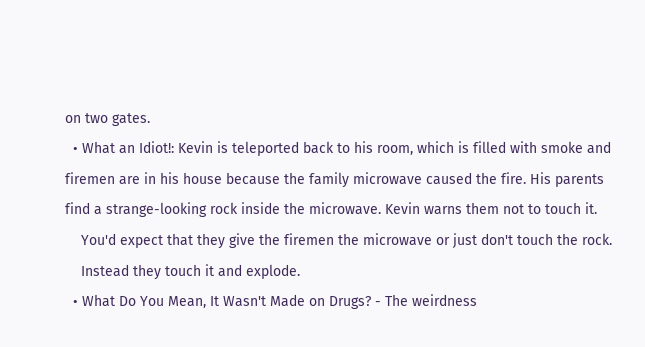on two gates.
  • What an Idiot!: Kevin is teleported back to his room, which is filled with smoke and firemen are in his house because the family microwave caused the fire. His parents find a strange-looking rock inside the microwave. Kevin warns them not to touch it.
    You'd expect that they give the firemen the microwave or just don't touch the rock.
    Instead they touch it and explode.
  • What Do You Mean, It Wasn't Made on Drugs? - The weirdness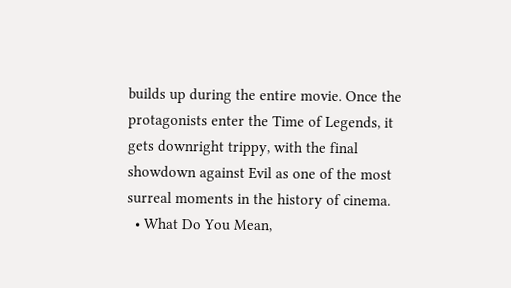builds up during the entire movie. Once the protagonists enter the Time of Legends, it gets downright trippy, with the final showdown against Evil as one of the most surreal moments in the history of cinema.
  • What Do You Mean,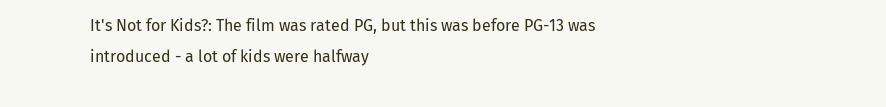It's Not for Kids?: The film was rated PG, but this was before PG-13 was introduced - a lot of kids were halfway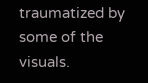traumatized by some of the visuals.